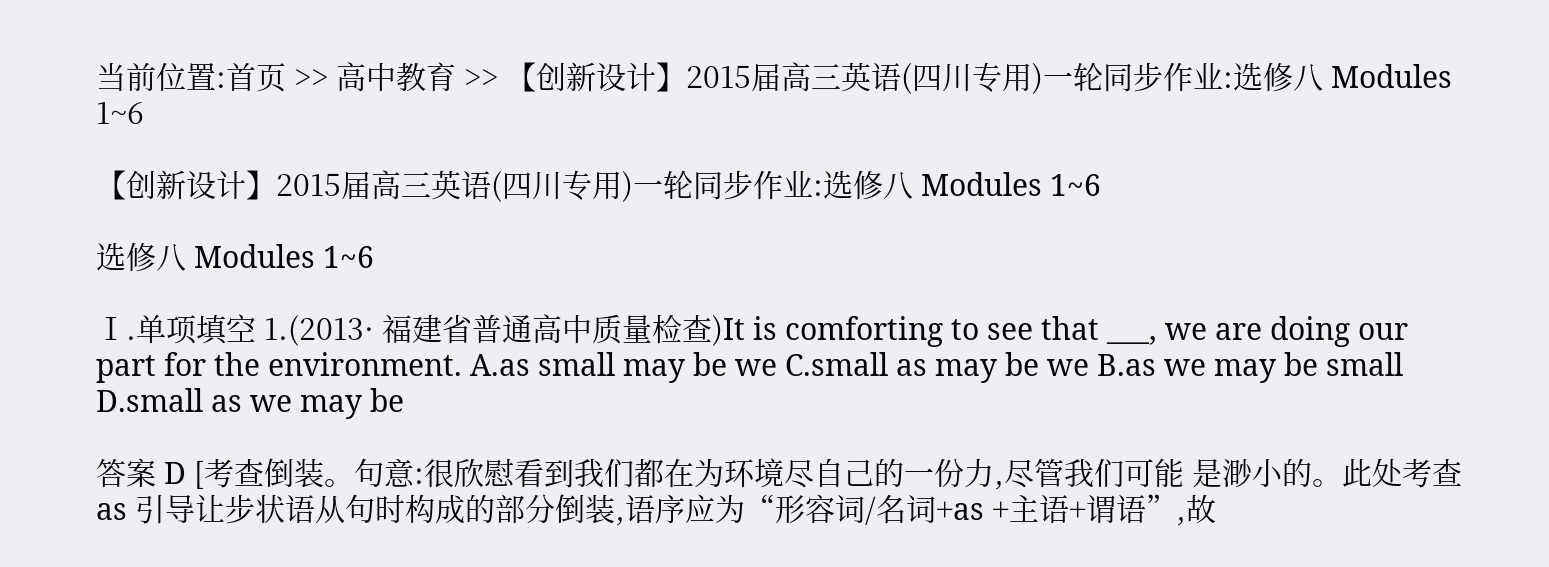当前位置:首页 >> 高中教育 >> 【创新设计】2015届高三英语(四川专用)一轮同步作业:选修八 Modules 1~6

【创新设计】2015届高三英语(四川专用)一轮同步作业:选修八 Modules 1~6

选修八 Modules 1~6

Ⅰ.单项填空 1.(2013· 福建省普通高中质量检查)It is comforting to see that ___, we are doing our part for the environment. A.as small may be we C.small as may be we B.as we may be small D.small as we may be

答案 D [考查倒装。句意:很欣慰看到我们都在为环境尽自己的一份力,尽管我们可能 是渺小的。此处考查 as 引导让步状语从句时构成的部分倒装,语序应为“形容词/名词+as +主语+谓语”,故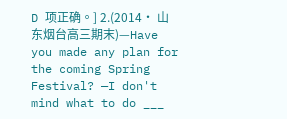D 项正确。] 2.(2014· 山东烟台高三期末)—Have you made any plan for the coming Spring Festival? —I don't mind what to do ___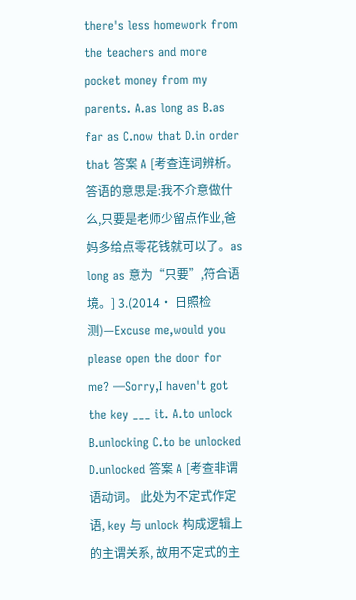there's less homework from the teachers and more pocket money from my parents. A.as long as B.as far as C.now that D.in order that 答案 A [考查连词辨析。答语的意思是:我不介意做什么,只要是老师少留点作业,爸 妈多给点零花钱就可以了。as long as 意为“只要”,符合语境。] 3.(2014· 日照检测)—Excuse me,would you please open the door for me? —Sorry,I haven't got the key ___ it. A.to unlock B.unlocking C.to be unlocked D.unlocked 答案 A [考查非谓语动词。 此处为不定式作定语, key 与 unlock 构成逻辑上的主谓关系, 故用不定式的主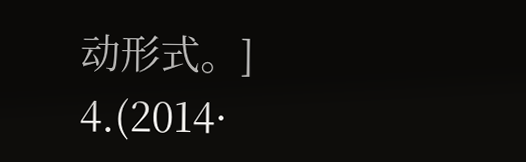动形式。] 4.(2014·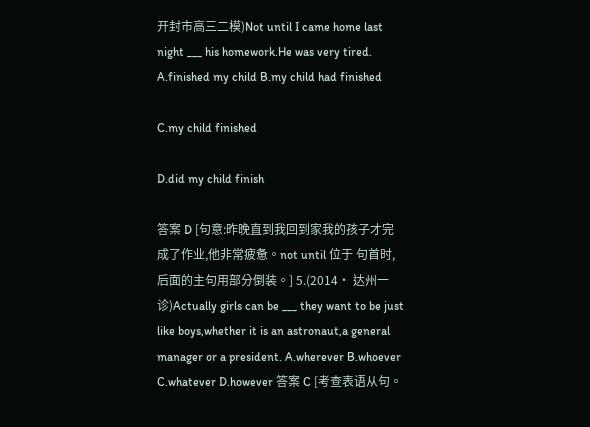开封市高三二模)Not until I came home last night ___ his homework.He was very tired. A.finished my child B.my child had finished

C.my child finished

D.did my child finish

答案 D [句意:昨晚直到我回到家我的孩子才完成了作业,他非常疲惫。not until 位于 句首时,后面的主句用部分倒装。] 5.(2014· 达州一诊)Actually girls can be ___ they want to be just like boys,whether it is an astronaut,a general manager or a president. A.wherever B.whoever C.whatever D.however 答案 C [考查表语从句。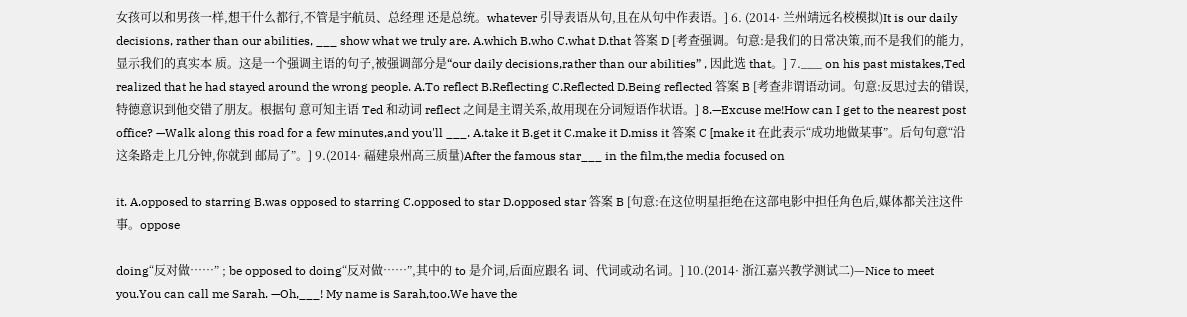女孩可以和男孩一样,想干什么都行,不管是宇航员、总经理 还是总统。whatever 引导表语从句,且在从句中作表语。] 6. (2014· 兰州靖远名校模拟)It is our daily decisions, rather than our abilities, ___ show what we truly are. A.which B.who C.what D.that 答案 D [考查强调。句意:是我们的日常决策,而不是我们的能力,显示我们的真实本 质。这是一个强调主语的句子,被强调部分是“our daily decisions,rather than our abilities” , 因此选 that。] 7.___ on his past mistakes,Ted realized that he had stayed around the wrong people. A.To reflect B.Reflecting C.Reflected D.Being reflected 答案 B [考查非谓语动词。句意:反思过去的错误,特德意识到他交错了朋友。根据句 意可知主语 Ted 和动词 reflect 之间是主谓关系,故用现在分词短语作状语。] 8.—Excuse me!How can I get to the nearest post office? —Walk along this road for a few minutes,and you'll ___. A.take it B.get it C.make it D.miss it 答案 C [make it 在此表示“成功地做某事”。后句句意“沿这条路走上几分钟,你就到 邮局了”。] 9.(2014· 福建泉州高三质量)After the famous star___ in the film,the media focused on

it. A.opposed to starring B.was opposed to starring C.opposed to star D.opposed star 答案 B [句意:在这位明星拒绝在这部电影中担任角色后,媒体都关注这件事。oppose

doing“反对做……” ; be opposed to doing“反对做……”,其中的 to 是介词,后面应跟名 词、代词或动名词。] 10.(2014· 浙江嘉兴教学测试二)—Nice to meet you.You can call me Sarah. —Oh,___! My name is Sarah,too.We have the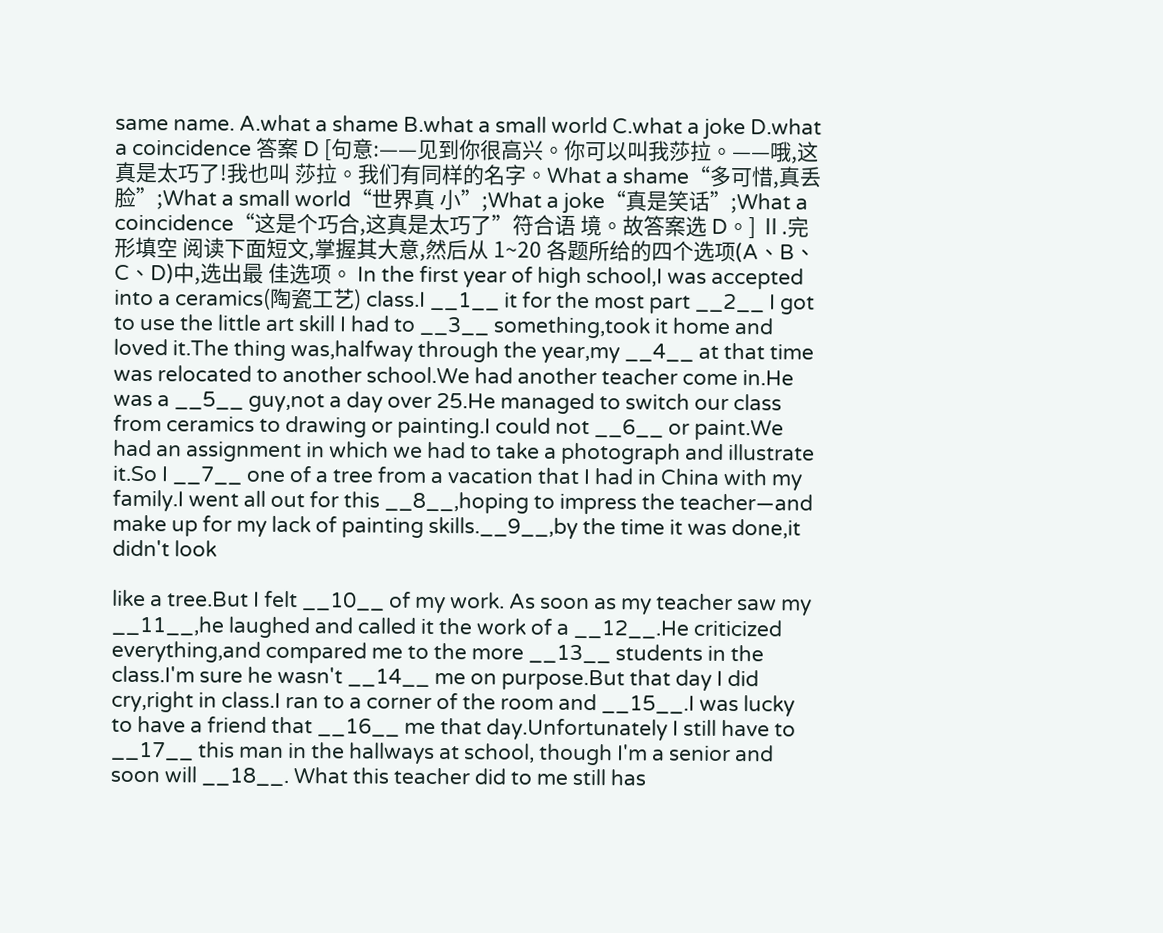same name. A.what a shame B.what a small world C.what a joke D.what a coincidence 答案 D [句意:——见到你很高兴。你可以叫我莎拉。——哦,这真是太巧了!我也叫 莎拉。我们有同样的名字。What a shame“多可惜,真丢脸”;What a small world“世界真 小”;What a joke“真是笑话”;What a coincidence“这是个巧合,这真是太巧了”符合语 境。故答案选 D。] Ⅱ.完形填空 阅读下面短文,掌握其大意,然后从 1~20 各题所给的四个选项(A、B、C、D)中,选出最 佳选项。 In the first year of high school,I was accepted into a ceramics(陶瓷工艺) class.I __1__ it for the most part __2__ I got to use the little art skill I had to __3__ something,took it home and loved it.The thing was,halfway through the year,my __4__ at that time was relocated to another school.We had another teacher come in.He was a __5__ guy,not a day over 25.He managed to switch our class from ceramics to drawing or painting.I could not __6__ or paint.We had an assignment in which we had to take a photograph and illustrate it.So I __7__ one of a tree from a vacation that I had in China with my family.I went all out for this __8__,hoping to impress the teacher—and make up for my lack of painting skills.__9__,by the time it was done,it didn't look

like a tree.But I felt __10__ of my work. As soon as my teacher saw my __11__,he laughed and called it the work of a __12__.He criticized everything,and compared me to the more __13__ students in the class.I'm sure he wasn't __14__ me on purpose.But that day I did cry,right in class.I ran to a corner of the room and __15__.I was lucky to have a friend that __16__ me that day.Unfortunately I still have to __17__ this man in the hallways at school, though I'm a senior and soon will __18__. What this teacher did to me still has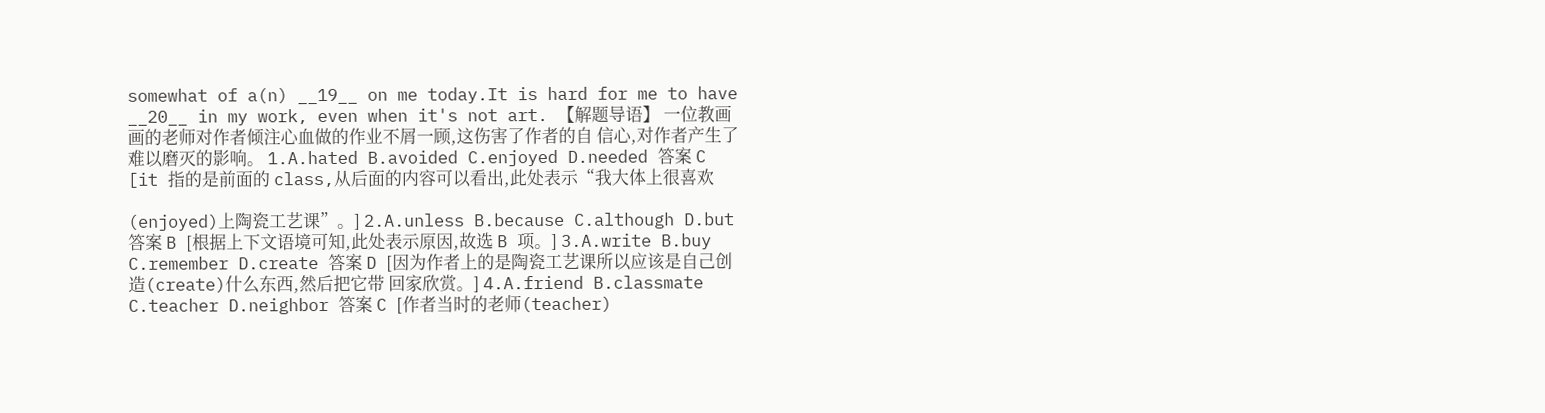somewhat of a(n) __19__ on me today.It is hard for me to have __20__ in my work, even when it's not art. 【解题导语】 一位教画画的老师对作者倾注心血做的作业不屑一顾,这伤害了作者的自 信心,对作者产生了难以磨灭的影响。 1.A.hated B.avoided C.enjoyed D.needed 答案 C [it 指的是前面的 class,从后面的内容可以看出,此处表示“我大体上很喜欢

(enjoyed)上陶瓷工艺课”。] 2.A.unless B.because C.although D.but 答案 B [根据上下文语境可知,此处表示原因,故选 B 项。] 3.A.write B.buy C.remember D.create 答案 D [因为作者上的是陶瓷工艺课所以应该是自己创造(create)什么东西,然后把它带 回家欣赏。] 4.A.friend B.classmate C.teacher D.neighbor 答案 C [作者当时的老师(teacher)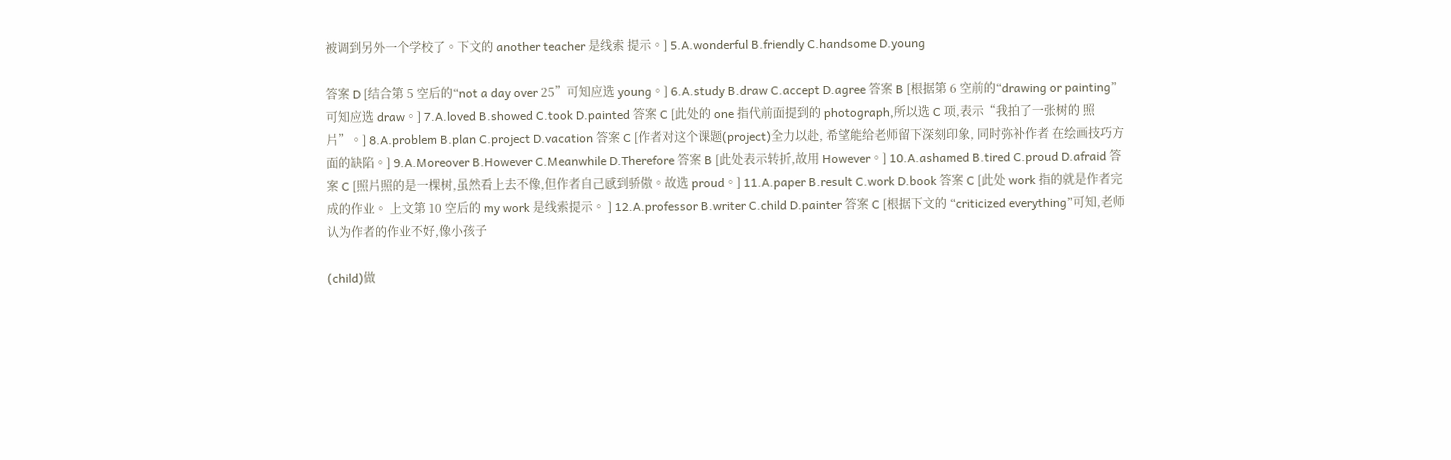被调到另外一个学校了。下文的 another teacher 是线索 提示。] 5.A.wonderful B.friendly C.handsome D.young

答案 D [结合第 5 空后的“not a day over 25”可知应选 young。] 6.A.study B.draw C.accept D.agree 答案 B [根据第 6 空前的“drawing or painting”可知应选 draw。] 7.A.loved B.showed C.took D.painted 答案 C [此处的 one 指代前面提到的 photograph,所以选 C 项,表示“我拍了一张树的 照片”。] 8.A.problem B.plan C.project D.vacation 答案 C [作者对这个课题(project)全力以赴, 希望能给老师留下深刻印象, 同时弥补作者 在绘画技巧方面的缺陷。] 9.A.Moreover B.However C.Meanwhile D.Therefore 答案 B [此处表示转折,故用 However。] 10.A.ashamed B.tired C.proud D.afraid 答案 C [照片照的是一棵树,虽然看上去不像,但作者自己感到骄傲。故选 proud。] 11.A.paper B.result C.work D.book 答案 C [此处 work 指的就是作者完成的作业。 上文第 10 空后的 my work 是线索提示。 ] 12.A.professor B.writer C.child D.painter 答案 C [根据下文的 “criticized everything”可知,老师认为作者的作业不好,像小孩子

(child)做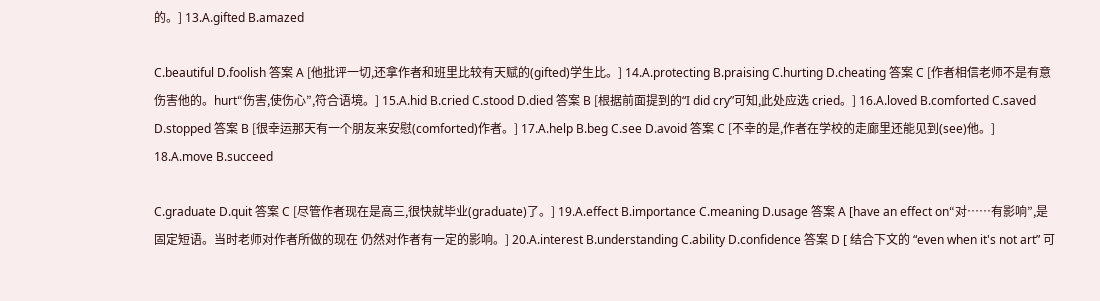的。] 13.A.gifted B.amazed

C.beautiful D.foolish 答案 A [他批评一切,还拿作者和班里比较有天赋的(gifted)学生比。] 14.A.protecting B.praising C.hurting D.cheating 答案 C [作者相信老师不是有意伤害他的。hurt“伤害,使伤心”,符合语境。] 15.A.hid B.cried C.stood D.died 答案 B [根据前面提到的“I did cry”可知,此处应选 cried。] 16.A.loved B.comforted C.saved D.stopped 答案 B [很幸运那天有一个朋友来安慰(comforted)作者。] 17.A.help B.beg C.see D.avoid 答案 C [不幸的是,作者在学校的走廊里还能见到(see)他。] 18.A.move B.succeed

C.graduate D.quit 答案 C [尽管作者现在是高三,很快就毕业(graduate)了。] 19.A.effect B.importance C.meaning D.usage 答案 A [have an effect on“对……有影响”,是固定短语。当时老师对作者所做的现在 仍然对作者有一定的影响。] 20.A.interest B.understanding C.ability D.confidence 答案 D [ 结合下文的 “even when it's not art” 可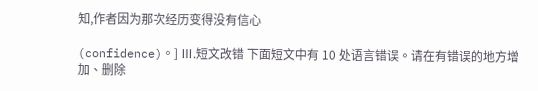知,作者因为那次经历变得没有信心

(confidence)。] Ⅲ.短文改错 下面短文中有 10 处语言错误。请在有错误的地方增加、删除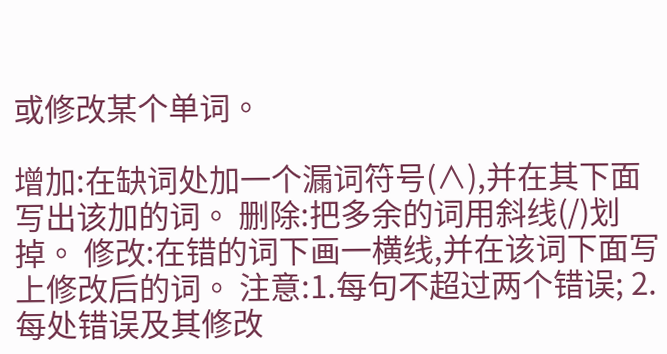或修改某个单词。

增加:在缺词处加一个漏词符号(∧),并在其下面写出该加的词。 删除:把多余的词用斜线(/)划掉。 修改:在错的词下画一横线,并在该词下面写上修改后的词。 注意:1.每句不超过两个错误; 2.每处错误及其修改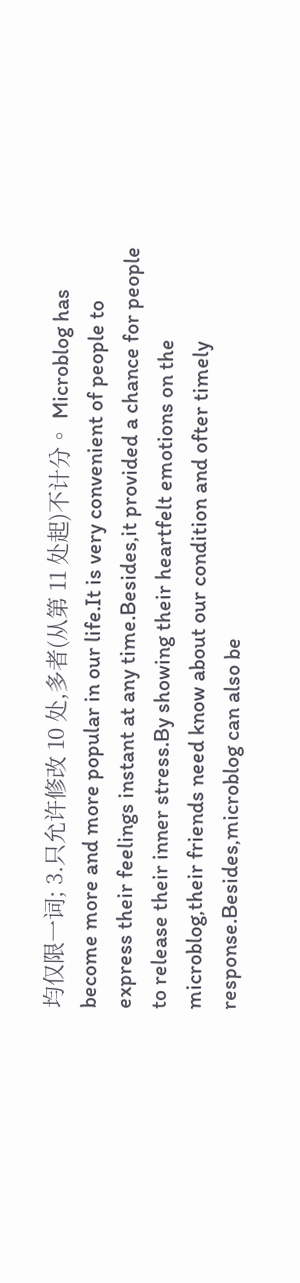均仅限一词; 3.只允许修改 10 处,多者(从第 11 处起)不计分。 Microblog has become more and more popular in our life.It is very convenient of people to express their feelings instant at any time.Besides,it provided a chance for people to release their inner stress.By showing their heartfelt emotions on the microblog,their friends need know about our condition and ofter timely response.Besides,microblog can also be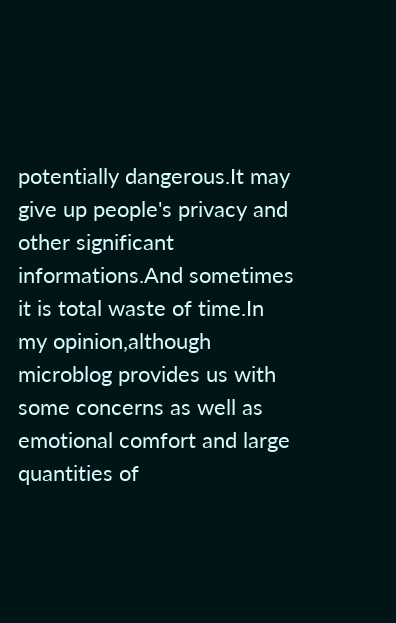potentially dangerous.It may give up people's privacy and other significant informations.And sometimes it is total waste of time.In my opinion,although microblog provides us with some concerns as well as emotional comfort and large quantities of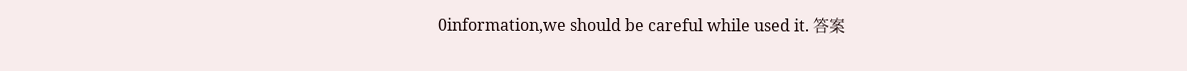0information,we should be careful while used it. 答案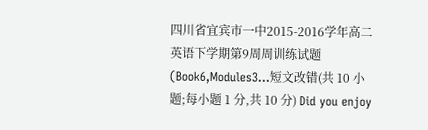四川省宜宾市一中2015-2016学年高二英语下学期第9周周训练试题(Book6,Modules3...短文改错(共 10 小题;每小题 1 分,共 10 分) Did you enjoy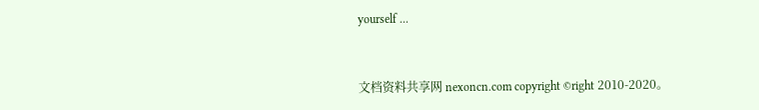yourself ...


文档资料共享网 nexoncn.com copyright ©right 2010-2020。